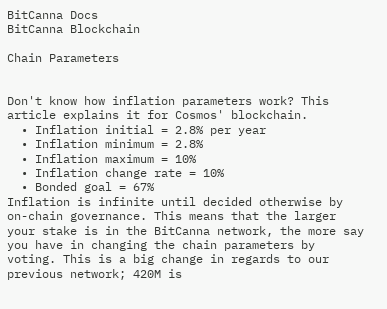BitCanna Docs
BitCanna Blockchain

Chain Parameters


Don't know how inflation parameters work? This article explains it for Cosmos' blockchain.
  • Inflation initial = 2.8% per year
  • Inflation minimum = 2.8%
  • Inflation maximum = 10%
  • Inflation change rate = 10%
  • Bonded goal = 67%
Inflation is infinite until decided otherwise by on-chain governance. This means that the larger your stake is in the BitCanna network, the more say you have in changing the chain parameters by voting. This is a big change in regards to our previous network; 420M is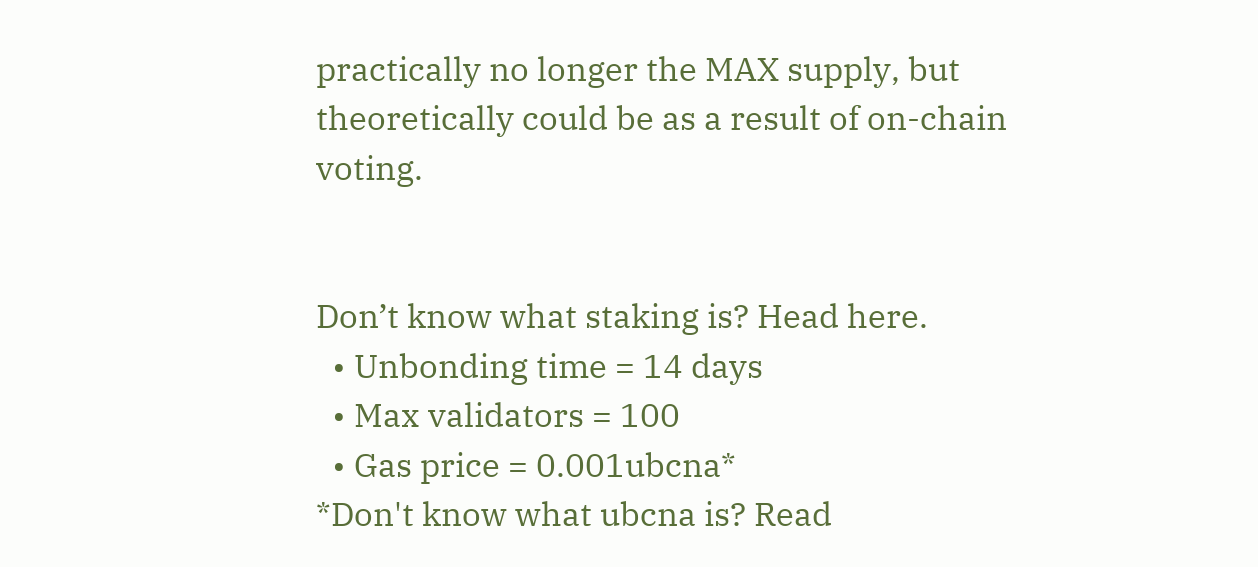practically no longer the MAX supply, but theoretically could be as a result of on-chain voting.


Don’t know what staking is? Head here.
  • Unbonding time = 14 days
  • Max validators = 100
  • Gas price = 0.001ubcna*
*Don't know what ubcna is? Read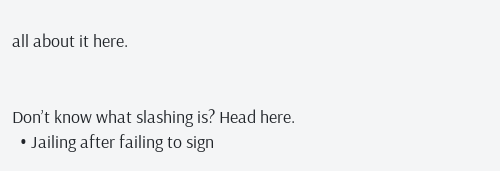all about it here.


Don’t know what slashing is? Head here.
  • Jailing after failing to sign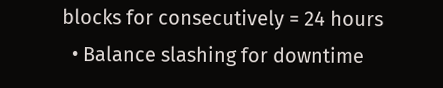blocks for consecutively = 24 hours
  • Balance slashing for downtime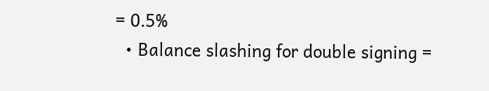= 0.5%
  • Balance slashing for double signing =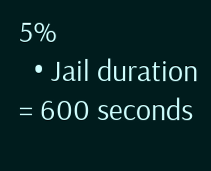5%
  • Jail duration = 600 seconds